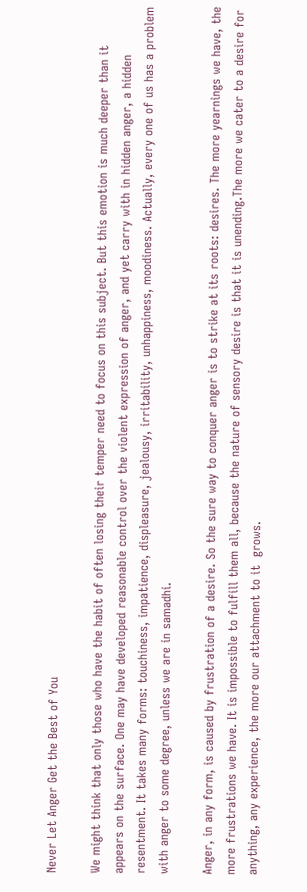Never Let Anger Get the Best of You

We might think that only those who have the habit of often losing their temper need to focus on this subject. But this emotion is much deeper than it appears on the surface. One may have developed reasonable control over the violent expression of anger, and yet carry with in hidden anger, a hidden resentment. It takes many forms: touchiness, impatience, displeasure, jealousy, irritability, unhappiness, moodiness. Actually, every one of us has a problem with anger to some degree, unless we are in samadhi.

Anger, in any form, is caused by frustration of a desire. So the sure way to conquer anger is to strike at its roots: desires. The more yearnings we have, the more frustrations we have. It is impossible to fulfill them all, because the nature of sensory desire is that it is unending.The more we cater to a desire for anything, any experience, the more our attachment to it  grows.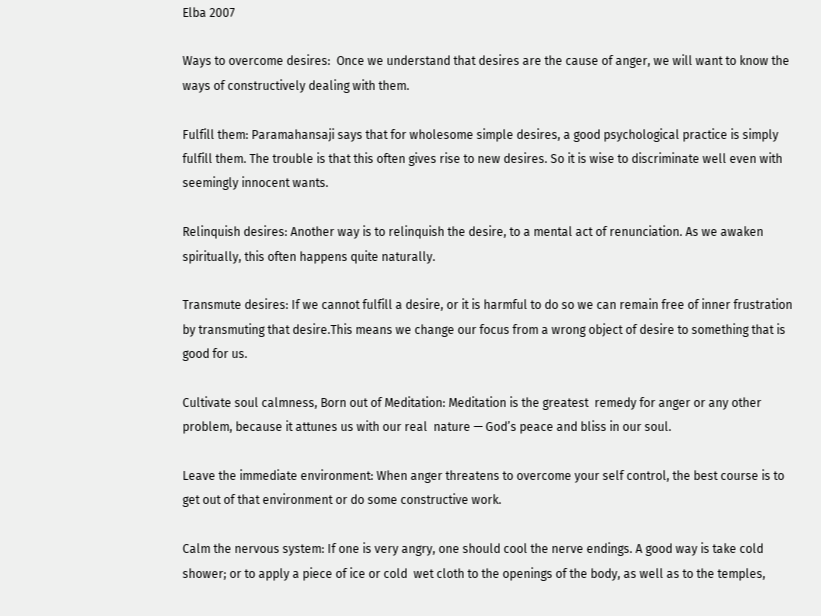Elba 2007

Ways to overcome desires:  Once we understand that desires are the cause of anger, we will want to know the ways of constructively dealing with them.

Fulfill them: Paramahansaji says that for wholesome simple desires, a good psychological practice is simply fulfill them. The trouble is that this often gives rise to new desires. So it is wise to discriminate well even with seemingly innocent wants.

Relinquish desires: Another way is to relinquish the desire, to a mental act of renunciation. As we awaken spiritually, this often happens quite naturally.

Transmute desires: If we cannot fulfill a desire, or it is harmful to do so we can remain free of inner frustration by transmuting that desire.This means we change our focus from a wrong object of desire to something that is good for us.

Cultivate soul calmness, Born out of Meditation: Meditation is the greatest  remedy for anger or any other problem, because it attunes us with our real  nature — God’s peace and bliss in our soul.

Leave the immediate environment: When anger threatens to overcome your self control, the best course is to get out of that environment or do some constructive work.

Calm the nervous system: If one is very angry, one should cool the nerve endings. A good way is take cold shower; or to apply a piece of ice or cold  wet cloth to the openings of the body, as well as to the temples,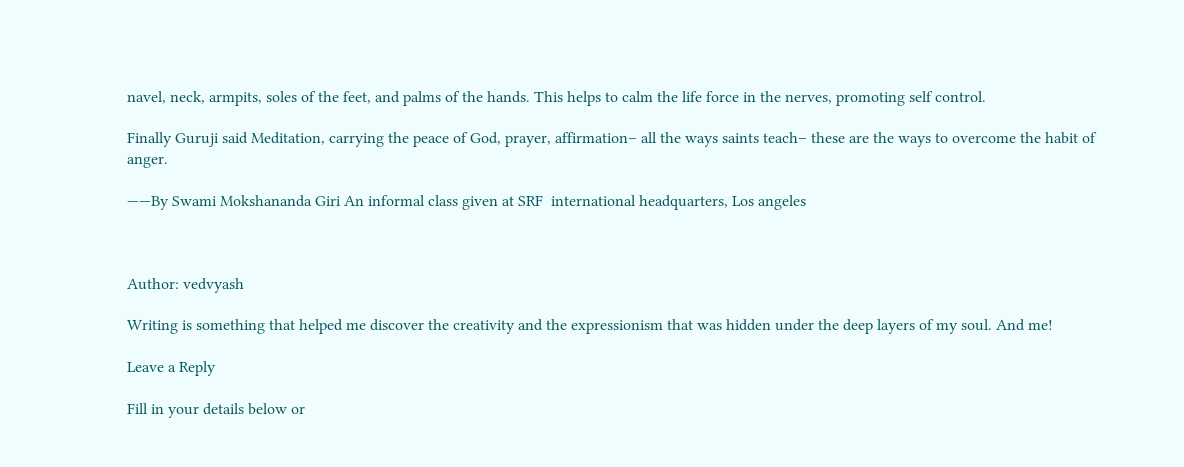navel, neck, armpits, soles of the feet, and palms of the hands. This helps to calm the life force in the nerves, promoting self control.

Finally Guruji said Meditation, carrying the peace of God, prayer, affirmation– all the ways saints teach– these are the ways to overcome the habit of anger.

——By Swami Mokshananda Giri An informal class given at SRF  international headquarters, Los angeles



Author: vedvyash

Writing is something that helped me discover the creativity and the expressionism that was hidden under the deep layers of my soul. And me!

Leave a Reply

Fill in your details below or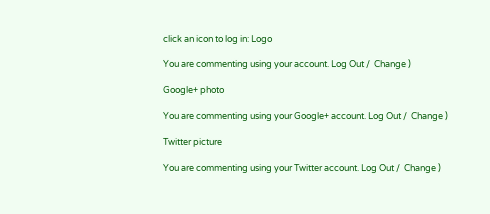click an icon to log in: Logo

You are commenting using your account. Log Out /  Change )

Google+ photo

You are commenting using your Google+ account. Log Out /  Change )

Twitter picture

You are commenting using your Twitter account. Log Out /  Change )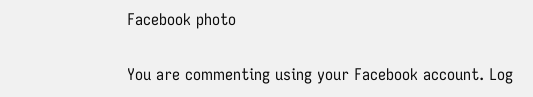Facebook photo

You are commenting using your Facebook account. Log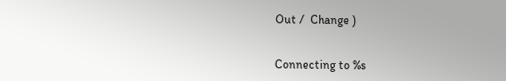Out /  Change )


Connecting to %s